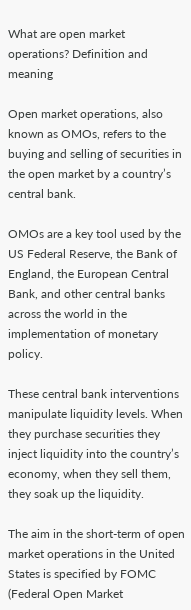What are open market operations? Definition and meaning

Open market operations, also known as OMOs, refers to the buying and selling of securities in the open market by a country’s central bank.

OMOs are a key tool used by the US Federal Reserve, the Bank of England, the European Central Bank, and other central banks across the world in the implementation of monetary policy.

These central bank interventions manipulate liquidity levels. When they purchase securities they inject liquidity into the country’s economy, when they sell them, they soak up the liquidity.

The aim in the short-term of open market operations in the United States is specified by FOMC (Federal Open Market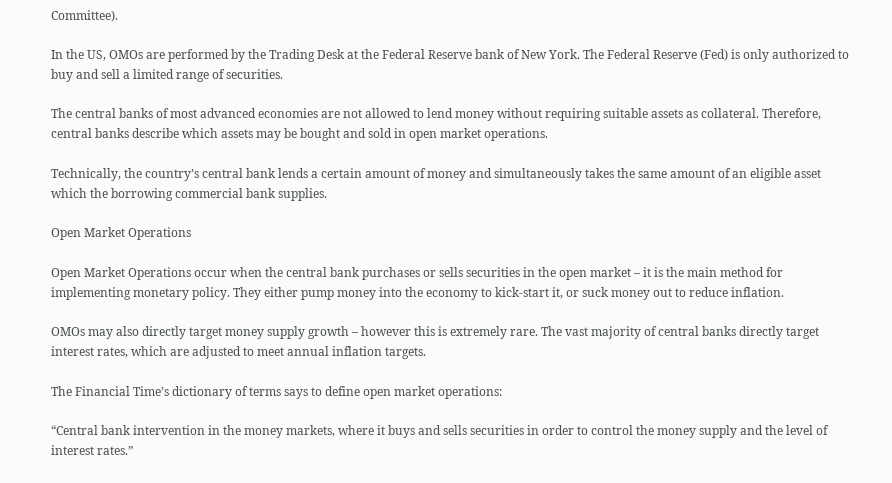Committee).

In the US, OMOs are performed by the Trading Desk at the Federal Reserve bank of New York. The Federal Reserve (Fed) is only authorized to buy and sell a limited range of securities.

The central banks of most advanced economies are not allowed to lend money without requiring suitable assets as collateral. Therefore, central banks describe which assets may be bought and sold in open market operations.

Technically, the country’s central bank lends a certain amount of money and simultaneously takes the same amount of an eligible asset which the borrowing commercial bank supplies.

Open Market Operations

Open Market Operations occur when the central bank purchases or sells securities in the open market – it is the main method for implementing monetary policy. They either pump money into the economy to kick-start it, or suck money out to reduce inflation.

OMOs may also directly target money supply growth – however this is extremely rare. The vast majority of central banks directly target interest rates, which are adjusted to meet annual inflation targets.

The Financial Time’s dictionary of terms says to define open market operations:

“Central bank intervention in the money markets, where it buys and sells securities in order to control the money supply and the level of interest rates.”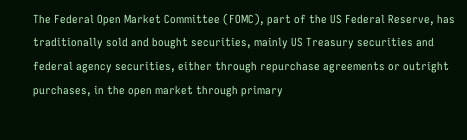The Federal Open Market Committee (FOMC), part of the US Federal Reserve, has traditionally sold and bought securities, mainly US Treasury securities and federal agency securities, either through repurchase agreements or outright purchases, in the open market through primary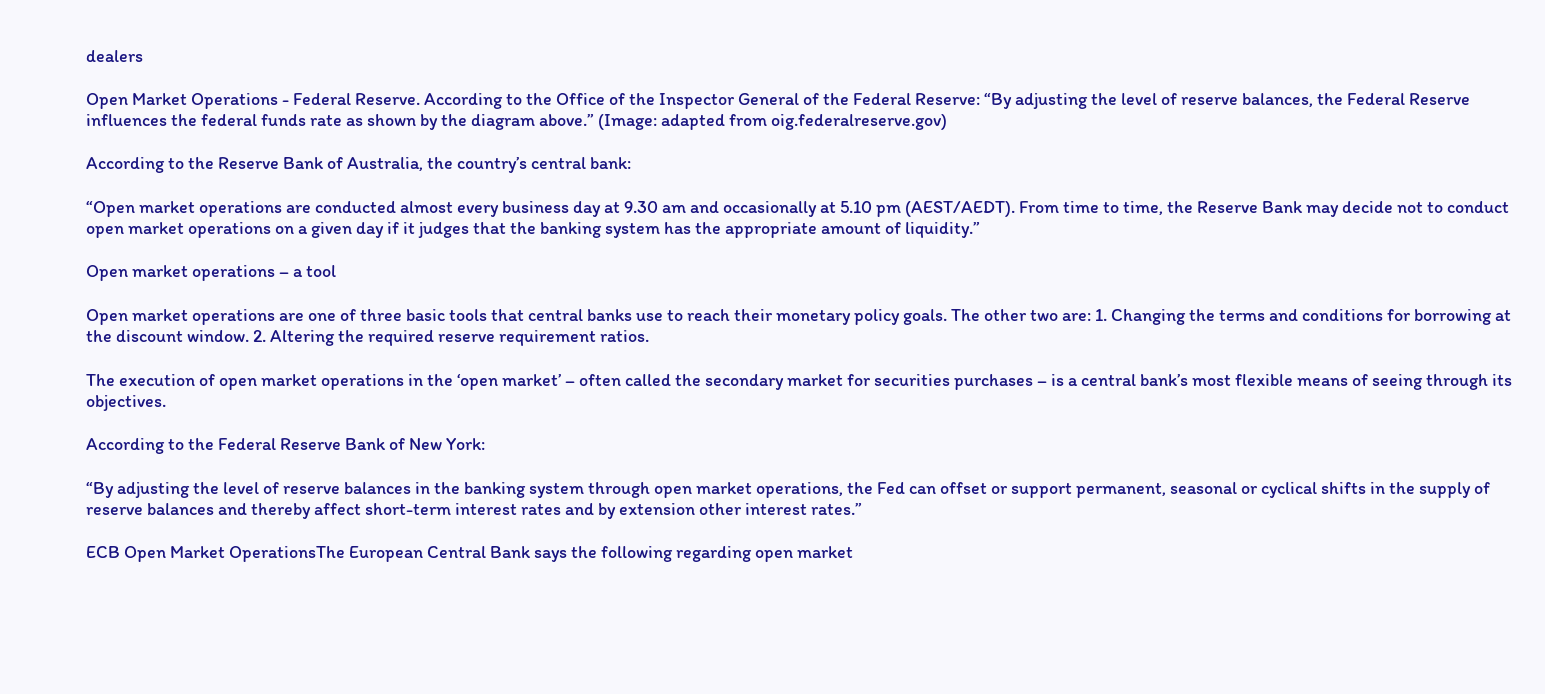dealers

Open Market Operations - Federal Reserve. According to the Office of the Inspector General of the Federal Reserve: “By adjusting the level of reserve balances, the Federal Reserve influences the federal funds rate as shown by the diagram above.” (Image: adapted from oig.federalreserve.gov)

According to the Reserve Bank of Australia, the country’s central bank:

“Open market operations are conducted almost every business day at 9.30 am and occasionally at 5.10 pm (AEST/AEDT). From time to time, the Reserve Bank may decide not to conduct open market operations on a given day if it judges that the banking system has the appropriate amount of liquidity.”

Open market operations – a tool

Open market operations are one of three basic tools that central banks use to reach their monetary policy goals. The other two are: 1. Changing the terms and conditions for borrowing at the discount window. 2. Altering the required reserve requirement ratios.

The execution of open market operations in the ‘open market’ – often called the secondary market for securities purchases – is a central bank’s most flexible means of seeing through its objectives.

According to the Federal Reserve Bank of New York:

“By adjusting the level of reserve balances in the banking system through open market operations, the Fed can offset or support permanent, seasonal or cyclical shifts in the supply of reserve balances and thereby affect short-term interest rates and by extension other interest rates.”

ECB Open Market OperationsThe European Central Bank says the following regarding open market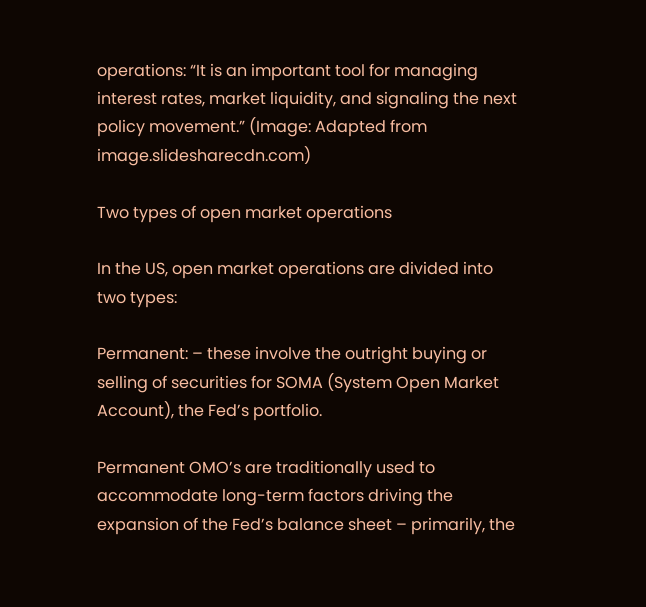operations: “It is an important tool for managing interest rates, market liquidity, and signaling the next policy movement.” (Image: Adapted from image.slidesharecdn.com)

Two types of open market operations

In the US, open market operations are divided into two types:

Permanent: – these involve the outright buying or selling of securities for SOMA (System Open Market Account), the Fed’s portfolio.

Permanent OMO’s are traditionally used to accommodate long-term factors driving the expansion of the Fed’s balance sheet – primarily, the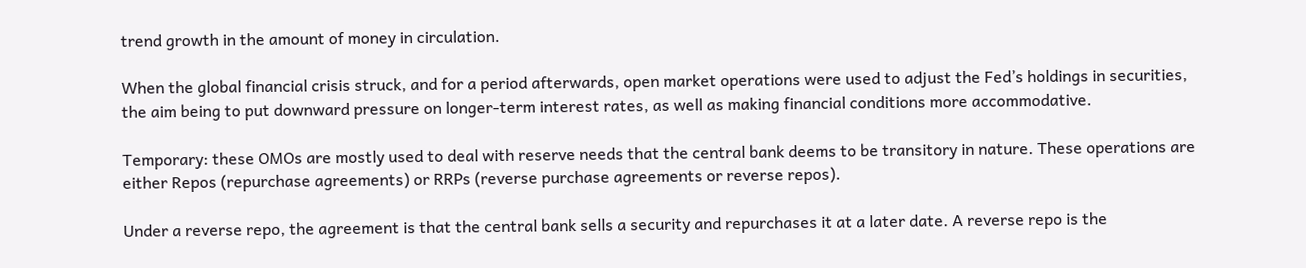trend growth in the amount of money in circulation.

When the global financial crisis struck, and for a period afterwards, open market operations were used to adjust the Fed’s holdings in securities, the aim being to put downward pressure on longer-term interest rates, as well as making financial conditions more accommodative.

Temporary: these OMOs are mostly used to deal with reserve needs that the central bank deems to be transitory in nature. These operations are either Repos (repurchase agreements) or RRPs (reverse purchase agreements or reverse repos).

Under a reverse repo, the agreement is that the central bank sells a security and repurchases it at a later date. A reverse repo is the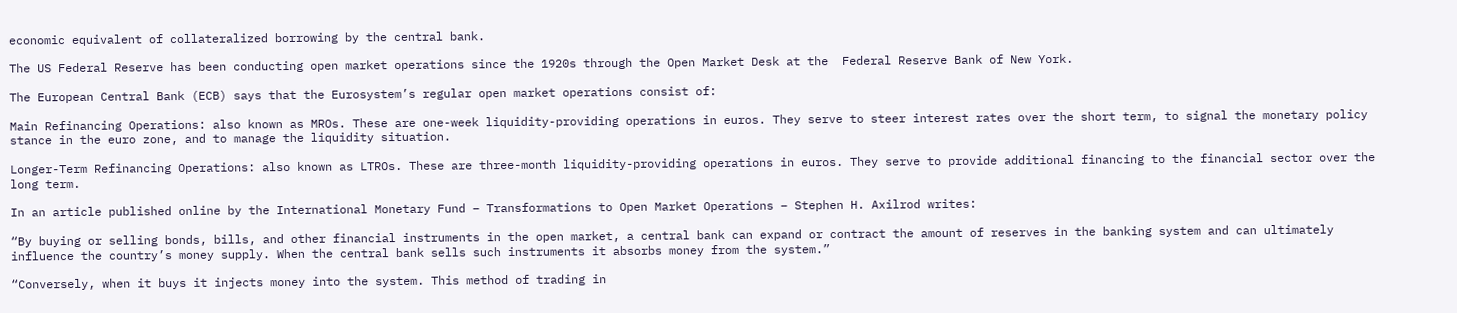economic equivalent of collateralized borrowing by the central bank.

The US Federal Reserve has been conducting open market operations since the 1920s through the Open Market Desk at the  Federal Reserve Bank of New York.

The European Central Bank (ECB) says that the Eurosystem’s regular open market operations consist of:

Main Refinancing Operations: also known as MROs. These are one-week liquidity-providing operations in euros. They serve to steer interest rates over the short term, to signal the monetary policy stance in the euro zone, and to manage the liquidity situation.

Longer-Term Refinancing Operations: also known as LTROs. These are three-month liquidity-providing operations in euros. They serve to provide additional financing to the financial sector over the long term.

In an article published online by the International Monetary Fund – Transformations to Open Market Operations – Stephen H. Axilrod writes:

“By buying or selling bonds, bills, and other financial instruments in the open market, a central bank can expand or contract the amount of reserves in the banking system and can ultimately influence the country’s money supply. When the central bank sells such instruments it absorbs money from the system.”

“Conversely, when it buys it injects money into the system. This method of trading in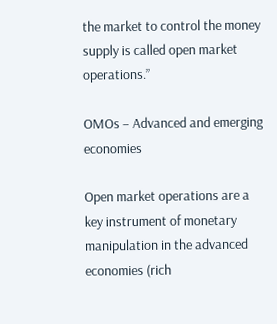the market to control the money supply is called open market operations.”

OMOs – Advanced and emerging economies

Open market operations are a key instrument of monetary manipulation in the advanced economies (rich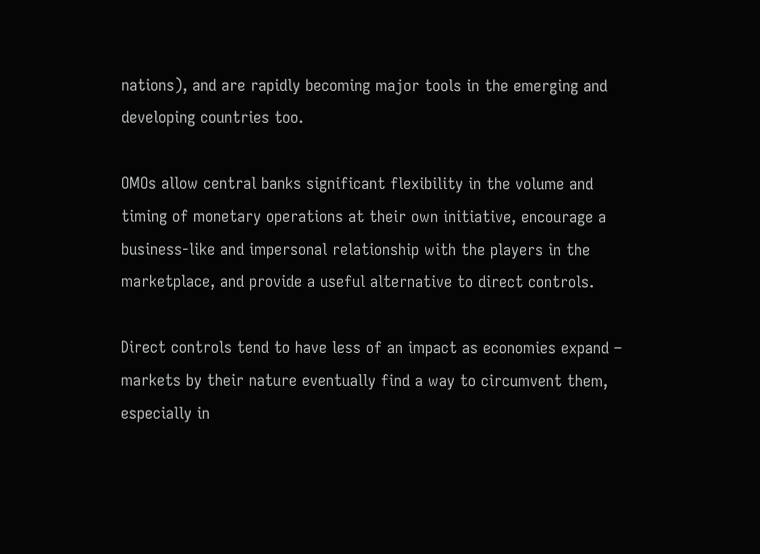nations), and are rapidly becoming major tools in the emerging and developing countries too.

OMOs allow central banks significant flexibility in the volume and timing of monetary operations at their own initiative, encourage a business-like and impersonal relationship with the players in the marketplace, and provide a useful alternative to direct controls.

Direct controls tend to have less of an impact as economies expand – markets by their nature eventually find a way to circumvent them, especially in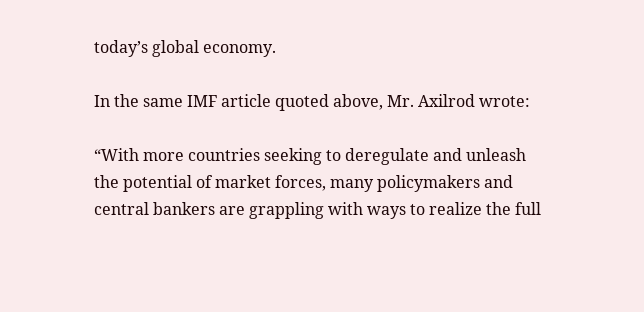today’s global economy.

In the same IMF article quoted above, Mr. Axilrod wrote:

“With more countries seeking to deregulate and unleash the potential of market forces, many policymakers and central bankers are grappling with ways to realize the full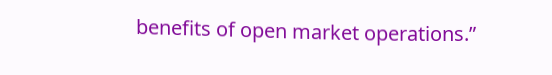benefits of open market operations.”